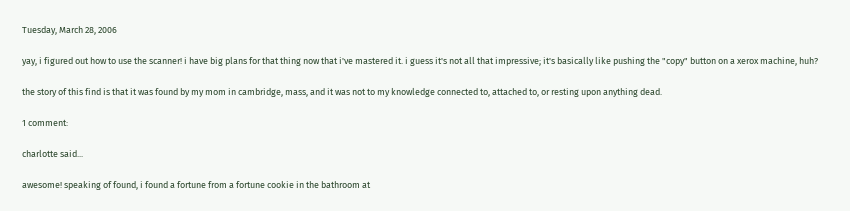Tuesday, March 28, 2006

yay, i figured out how to use the scanner! i have big plans for that thing now that i've mastered it. i guess it's not all that impressive; it's basically like pushing the "copy" button on a xerox machine, huh?

the story of this find is that it was found by my mom in cambridge, mass, and it was not to my knowledge connected to, attached to, or resting upon anything dead.

1 comment:

charlotte said...

awesome! speaking of found, i found a fortune from a fortune cookie in the bathroom at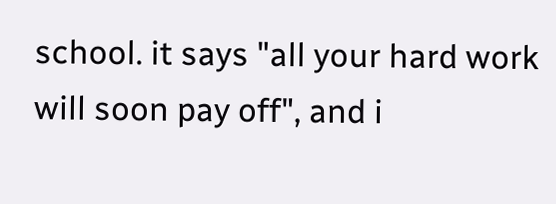school. it says "all your hard work will soon pay off", and i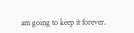am going to keep it forever.